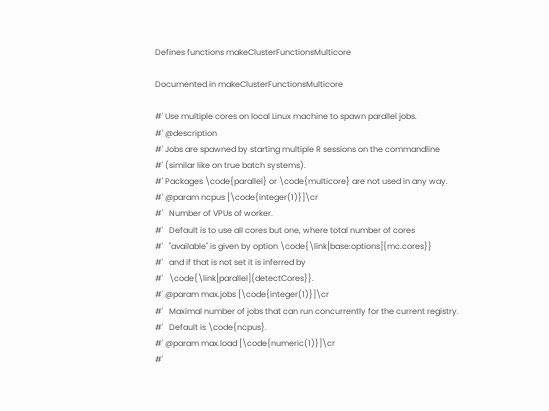Defines functions makeClusterFunctionsMulticore

Documented in makeClusterFunctionsMulticore

#' Use multiple cores on local Linux machine to spawn parallel jobs.
#' @description
#' Jobs are spawned by starting multiple R sessions on the commandline
#' (similar like on true batch systems).
#' Packages \code{parallel} or \code{multicore} are not used in any way.
#' @param ncpus [\code{integer(1)}]\cr
#'   Number of VPUs of worker.
#'   Default is to use all cores but one, where total number of cores
#'   "available" is given by option \code{\link[base:options]{mc.cores}}
#'   and if that is not set it is inferred by
#'   \code{\link[parallel]{detectCores}}.
#' @param max.jobs [\code{integer(1)}]\cr
#'   Maximal number of jobs that can run concurrently for the current registry.
#'   Default is \code{ncpus}.
#' @param max.load [\code{numeric(1)}]\cr
#'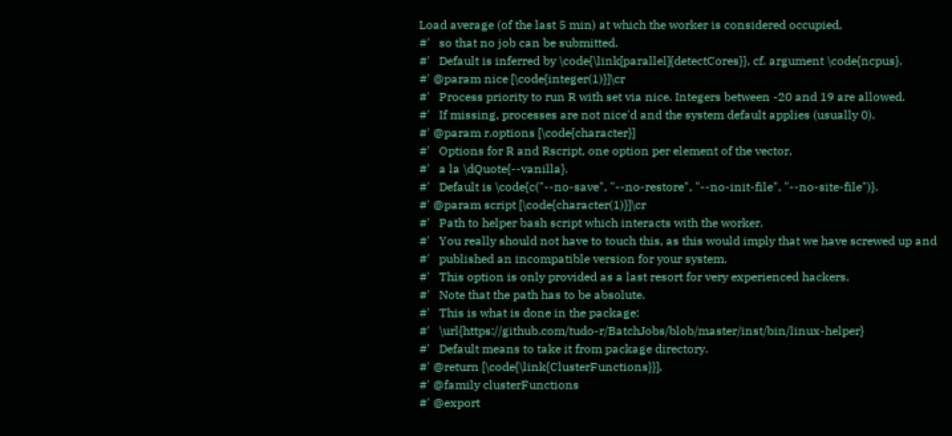Load average (of the last 5 min) at which the worker is considered occupied,
#'   so that no job can be submitted.
#'   Default is inferred by \code{\link[parallel]{detectCores}}, cf. argument \code{ncpus}.
#' @param nice [\code{integer(1)}]\cr
#'   Process priority to run R with set via nice. Integers between -20 and 19 are allowed.
#'   If missing, processes are not nice'd and the system default applies (usually 0).
#' @param r.options [\code{character}]
#'   Options for R and Rscript, one option per element of the vector,
#'   a la \dQuote{--vanilla}.
#'   Default is \code{c("--no-save", "--no-restore", "--no-init-file", "--no-site-file")}.
#' @param script [\code{character(1)}]\cr
#'   Path to helper bash script which interacts with the worker.
#'   You really should not have to touch this, as this would imply that we have screwed up and
#'   published an incompatible version for your system.
#'   This option is only provided as a last resort for very experienced hackers.
#'   Note that the path has to be absolute.
#'   This is what is done in the package:
#'   \url{https://github.com/tudo-r/BatchJobs/blob/master/inst/bin/linux-helper}
#'   Default means to take it from package directory.
#' @return [\code{\link{ClusterFunctions}}].
#' @family clusterFunctions
#' @export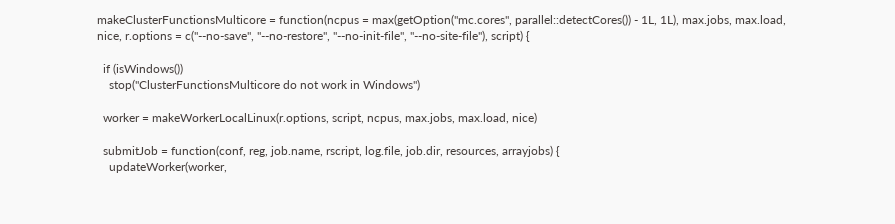makeClusterFunctionsMulticore = function(ncpus = max(getOption("mc.cores", parallel::detectCores()) - 1L, 1L), max.jobs, max.load, nice, r.options = c("--no-save", "--no-restore", "--no-init-file", "--no-site-file"), script) {

  if (isWindows())
    stop("ClusterFunctionsMulticore do not work in Windows")

  worker = makeWorkerLocalLinux(r.options, script, ncpus, max.jobs, max.load, nice)

  submitJob = function(conf, reg, job.name, rscript, log.file, job.dir, resources, arrayjobs) {
    updateWorker(worker,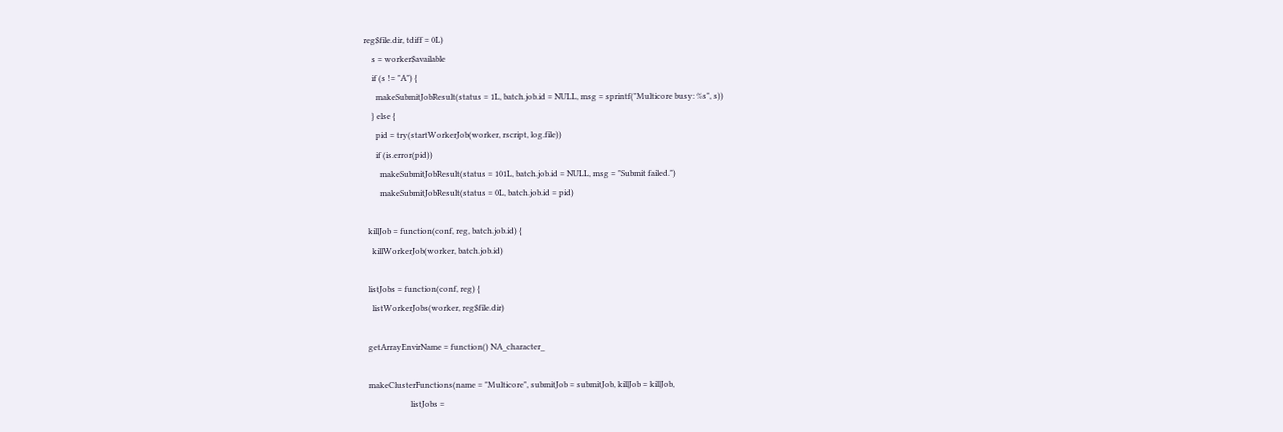reg$file.dir, tdiff = 0L)
    s = worker$available
    if (s != "A") {
      makeSubmitJobResult(status = 1L, batch.job.id = NULL, msg = sprintf("Multicore busy: %s", s))
    } else {
      pid = try(startWorkerJob(worker, rscript, log.file))
      if (is.error(pid))
        makeSubmitJobResult(status = 101L, batch.job.id = NULL, msg = "Submit failed.")
        makeSubmitJobResult(status = 0L, batch.job.id = pid)

  killJob = function(conf, reg, batch.job.id) {
    killWorkerJob(worker, batch.job.id)

  listJobs = function(conf, reg) {
    listWorkerJobs(worker, reg$file.dir)

  getArrayEnvirName = function() NA_character_

  makeClusterFunctions(name = "Multicore", submitJob = submitJob, killJob = killJob,
                       listJobs =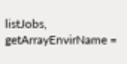listJobs, getArrayEnvirName =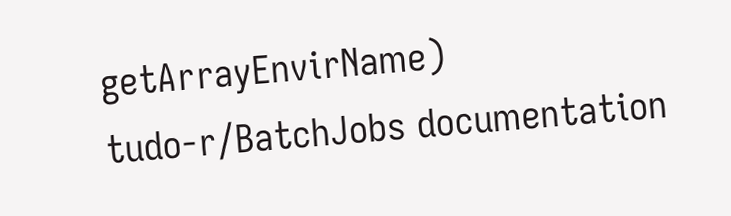getArrayEnvirName)
tudo-r/BatchJobs documentation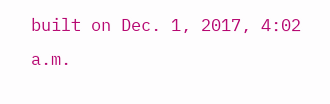built on Dec. 1, 2017, 4:02 a.m.